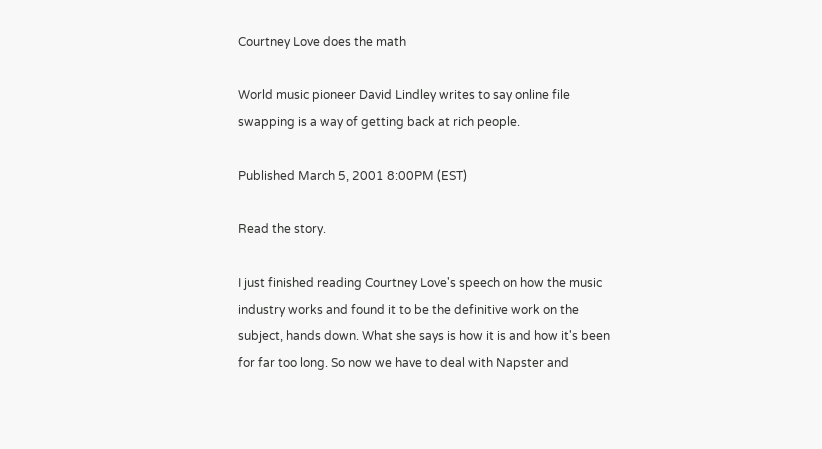Courtney Love does the math

World music pioneer David Lindley writes to say online file swapping is a way of getting back at rich people.

Published March 5, 2001 8:00PM (EST)

Read the story.

I just finished reading Courtney Love's speech on how the music industry works and found it to be the definitive work on the subject, hands down. What she says is how it is and how it's been for far too long. So now we have to deal with Napster and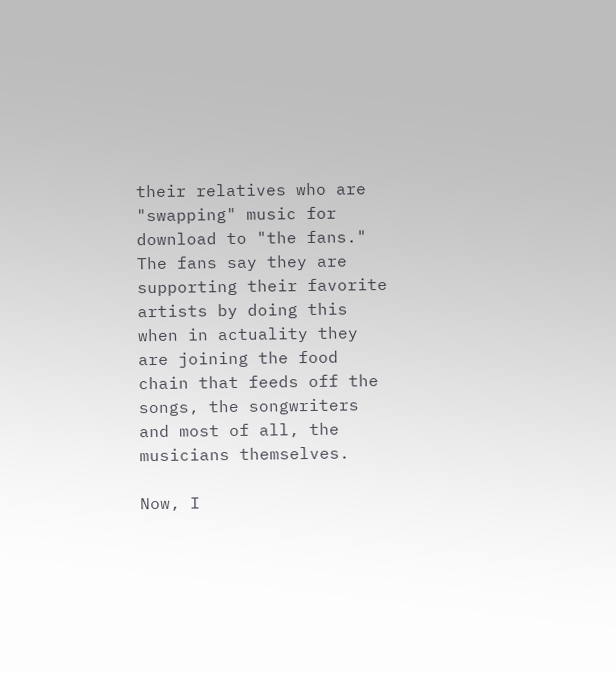their relatives who are "swapping" music for download to "the fans." The fans say they are supporting their favorite artists by doing this when in actuality they are joining the food chain that feeds off the songs, the songwriters and most of all, the musicians themselves.

Now, I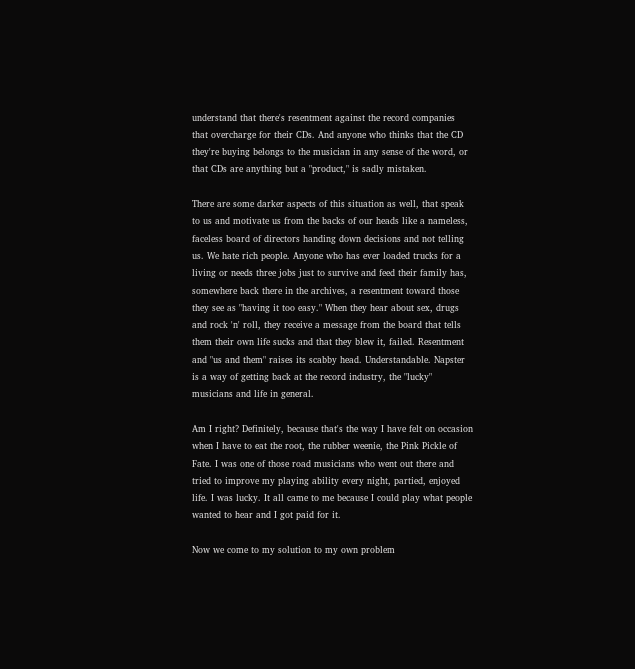understand that there's resentment against the record companies that overcharge for their CDs. And anyone who thinks that the CD they're buying belongs to the musician in any sense of the word, or that CDs are anything but a "product," is sadly mistaken.

There are some darker aspects of this situation as well, that speak to us and motivate us from the backs of our heads like a nameless, faceless board of directors handing down decisions and not telling us. We hate rich people. Anyone who has ever loaded trucks for a living or needs three jobs just to survive and feed their family has, somewhere back there in the archives, a resentment toward those they see as "having it too easy." When they hear about sex, drugs and rock 'n' roll, they receive a message from the board that tells them their own life sucks and that they blew it, failed. Resentment and "us and them" raises its scabby head. Understandable. Napster is a way of getting back at the record industry, the "lucky" musicians and life in general.

Am I right? Definitely, because that's the way I have felt on occasion when I have to eat the root, the rubber weenie, the Pink Pickle of Fate. I was one of those road musicians who went out there and tried to improve my playing ability every night, partied, enjoyed life. I was lucky. It all came to me because I could play what people wanted to hear and I got paid for it.

Now we come to my solution to my own problem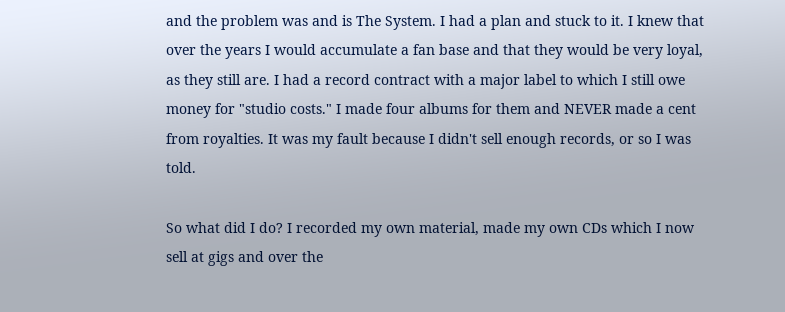and the problem was and is The System. I had a plan and stuck to it. I knew that over the years I would accumulate a fan base and that they would be very loyal, as they still are. I had a record contract with a major label to which I still owe money for "studio costs." I made four albums for them and NEVER made a cent from royalties. It was my fault because I didn't sell enough records, or so I was told.

So what did I do? I recorded my own material, made my own CDs which I now sell at gigs and over the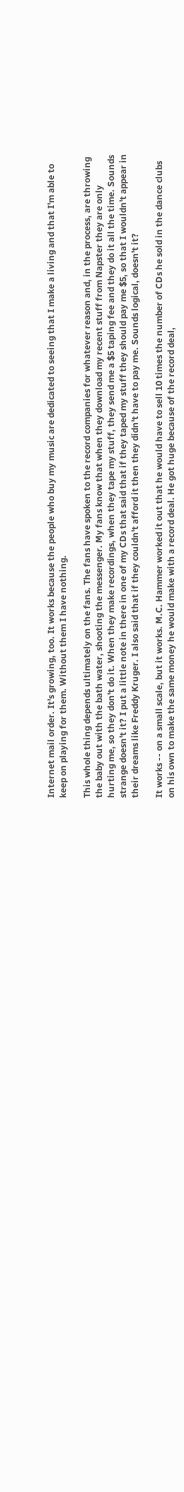Internet mail order. It's growing, too. It works because the people who buy my music are dedicated to seeing that I make a living and that I'm able to keep on playing for them. Without them I have nothing.

This whole thing depends ultimately on the fans. The fans have spoken to the record companies for whatever reason and, in the process, are throwing the baby out with the bath water, shooting the messenger. My fans know that when they download my recent stuff from Napster they are only hurting me, so they don't do it. When they make recordings, when they tape my stuff, they send me a $5 taping fee and they do it all the time. Sounds strange doesn't it? I put a little note in there in one of my CDs that said that if they taped my stuff they should pay me $5, so that I wouldn't appear in their dreams like Freddy Kruger. I also said that if they couldn't afford it then they didn't have to pay me. Sounds logical, doesn't it?

It works -- on a small scale, but it works. M.C. Hammer worked it out that he would have to sell 10 times the number of CDs he sold in the dance clubs on his own to make the same money he would make with a record deal. He got huge because of the record deal,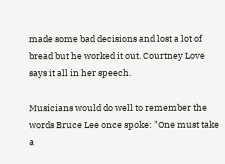made some bad decisions and lost a lot of bread but he worked it out. Courtney Love says it all in her speech.

Musicians would do well to remember the words Bruce Lee once spoke: "One must take a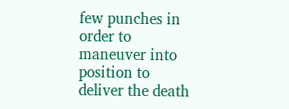few punches in order to maneuver into position to deliver the death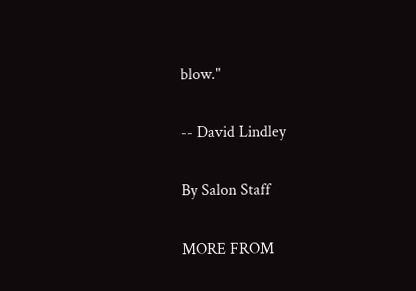blow."

-- David Lindley

By Salon Staff

MORE FROM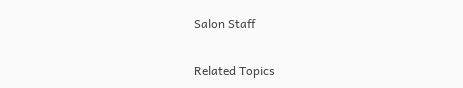Salon Staff

Related Topics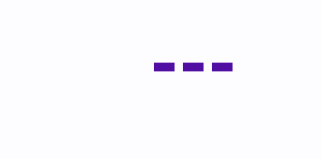---